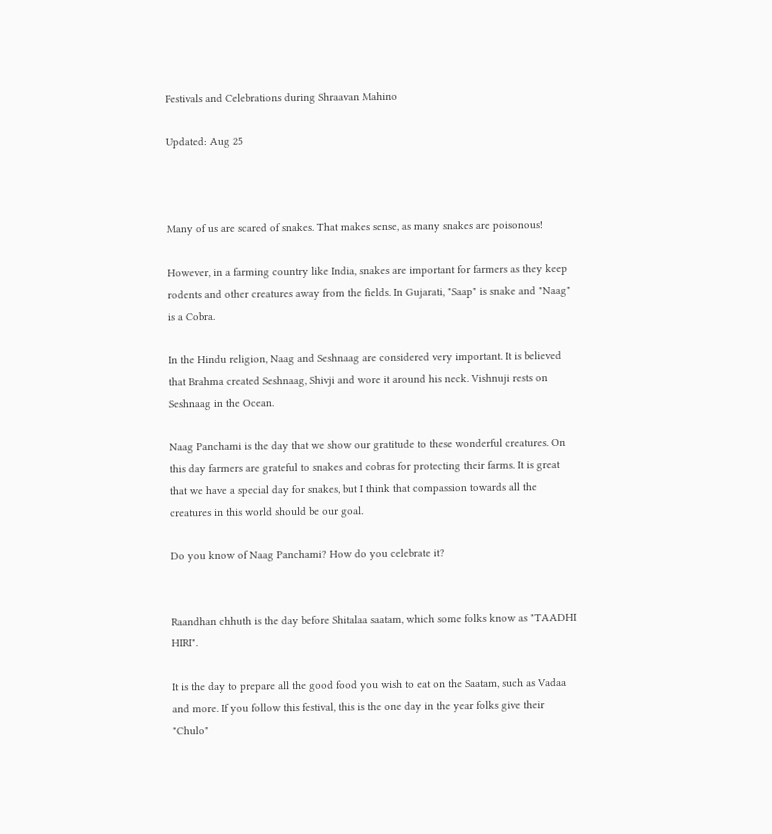Festivals and Celebrations during Shraavan Mahino

Updated: Aug 25



Many of us are scared of snakes. That makes sense, as many snakes are poisonous!

However, in a farming country like India, snakes are important for farmers as they keep rodents and other creatures away from the fields. In Gujarati, "Saap" is snake and "Naag" is a Cobra.

In the Hindu religion, Naag and Seshnaag are considered very important. It is believed that Brahma created Seshnaag, Shivji and wore it around his neck. Vishnuji rests on Seshnaag in the Ocean.

Naag Panchami is the day that we show our gratitude to these wonderful creatures. On this day farmers are grateful to snakes and cobras for protecting their farms. It is great that we have a special day for snakes, but I think that compassion towards all the creatures in this world should be our goal.

Do you know of Naag Panchami? How do you celebrate it?


Raandhan chhuth is the day before Shitalaa saatam, which some folks know as "TAADHI HIRI".

It is the day to prepare all the good food you wish to eat on the Saatam, such as Vadaa and more. If you follow this festival, this is the one day in the year folks give their "Chulo"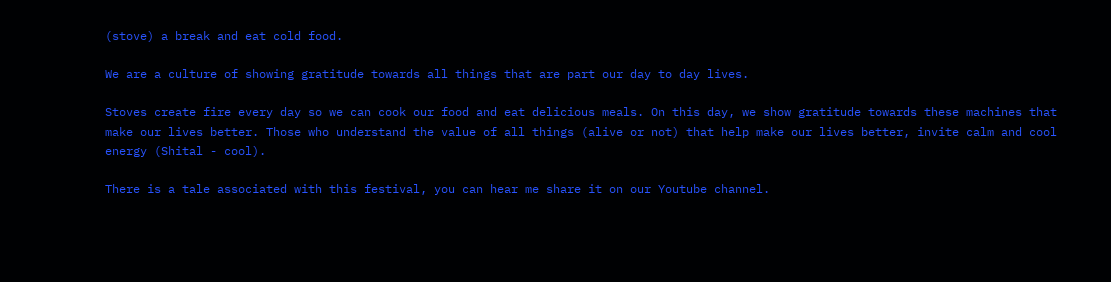(stove) a break and eat cold food.

We are a culture of showing gratitude towards all things that are part our day to day lives.

Stoves create fire every day so we can cook our food and eat delicious meals. On this day, we show gratitude towards these machines that make our lives better. Those who understand the value of all things (alive or not) that help make our lives better, invite calm and cool energy (Shital - cool).

There is a tale associated with this festival, you can hear me share it on our Youtube channel.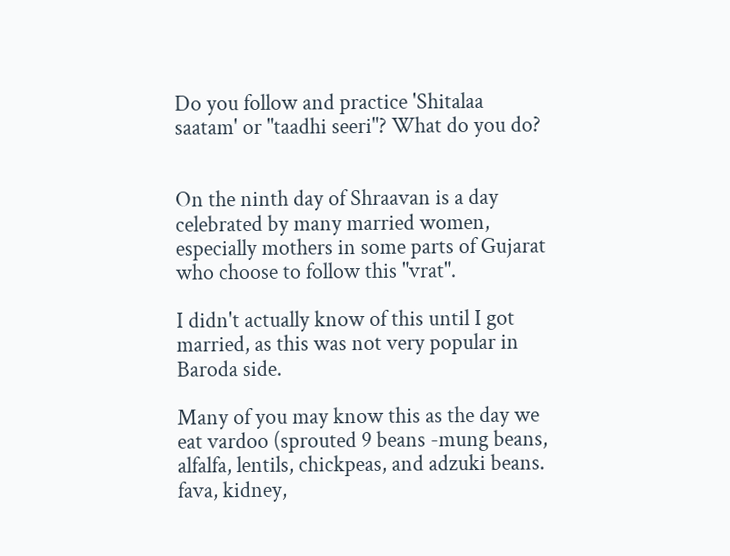Do you follow and practice 'Shitalaa saatam' or "taadhi seeri"? What do you do?


On the ninth day of Shraavan is a day celebrated by many married women, especially mothers in some parts of Gujarat who choose to follow this "vrat".

I didn't actually know of this until I got married, as this was not very popular in Baroda side.

Many of you may know this as the day we eat vardoo (sprouted 9 beans -mung beans, alfalfa, lentils, chickpeas, and adzuki beans. fava, kidney,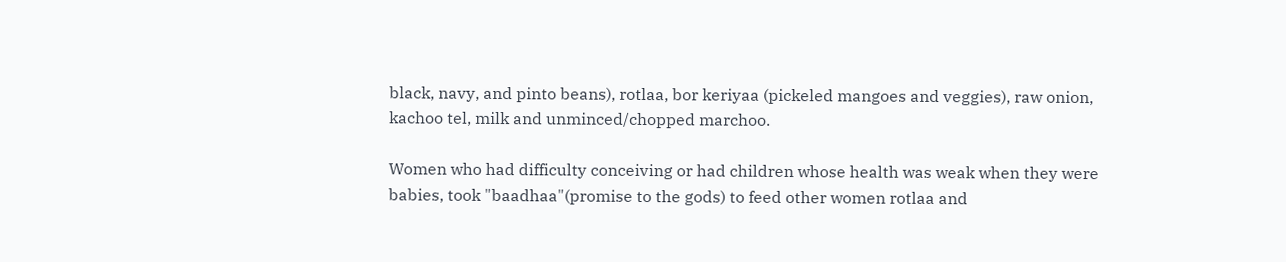black, navy, and pinto beans), rotlaa, bor keriyaa (pickeled mangoes and veggies), raw onion, kachoo tel, milk and unminced/chopped marchoo.

Women who had difficulty conceiving or had children whose health was weak when they were babies, took "baadhaa"(promise to the gods) to feed other women rotlaa and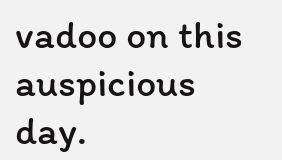vadoo on this auspicious day.